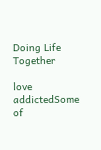Doing Life Together

love addictedSome of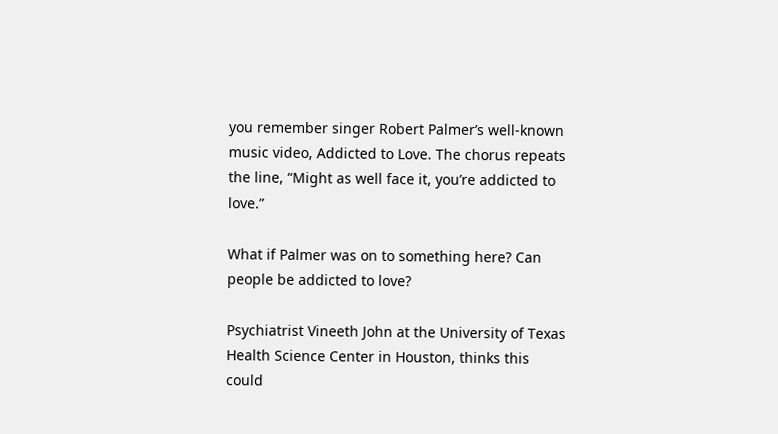you remember singer Robert Palmer’s well-known music video, Addicted to Love. The chorus repeats the line, “Might as well face it, you’re addicted to love.”

What if Palmer was on to something here? Can people be addicted to love?

Psychiatrist Vineeth John at the University of Texas Health Science Center in Houston, thinks this could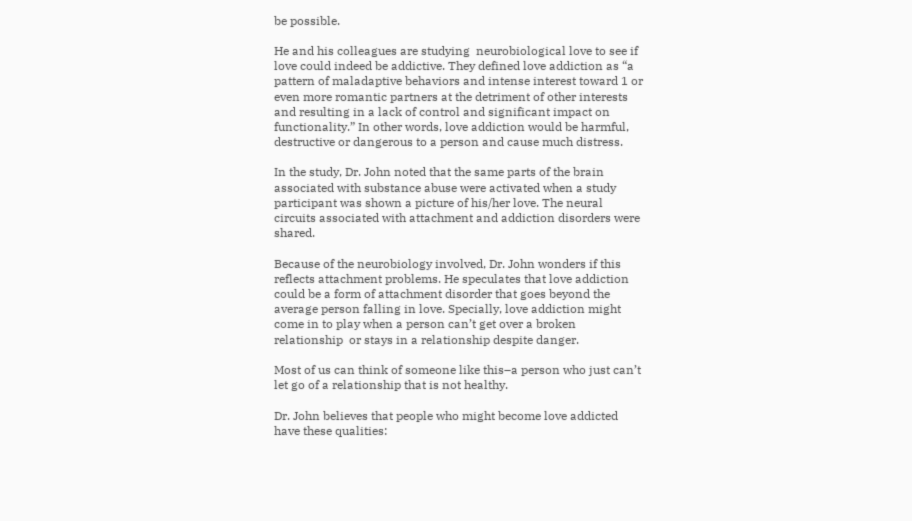be possible.

He and his colleagues are studying  neurobiological love to see if love could indeed be addictive. They defined love addiction as “a pattern of maladaptive behaviors and intense interest toward 1 or even more romantic partners at the detriment of other interests and resulting in a lack of control and significant impact on functionality.” In other words, love addiction would be harmful, destructive or dangerous to a person and cause much distress.

In the study, Dr. John noted that the same parts of the brain associated with substance abuse were activated when a study participant was shown a picture of his/her love. The neural circuits associated with attachment and addiction disorders were shared.

Because of the neurobiology involved, Dr. John wonders if this reflects attachment problems. He speculates that love addiction could be a form of attachment disorder that goes beyond the average person falling in love. Specially, love addiction might come in to play when a person can’t get over a broken relationship  or stays in a relationship despite danger.

Most of us can think of someone like this–a person who just can’t let go of a relationship that is not healthy.

Dr. John believes that people who might become love addicted have these qualities: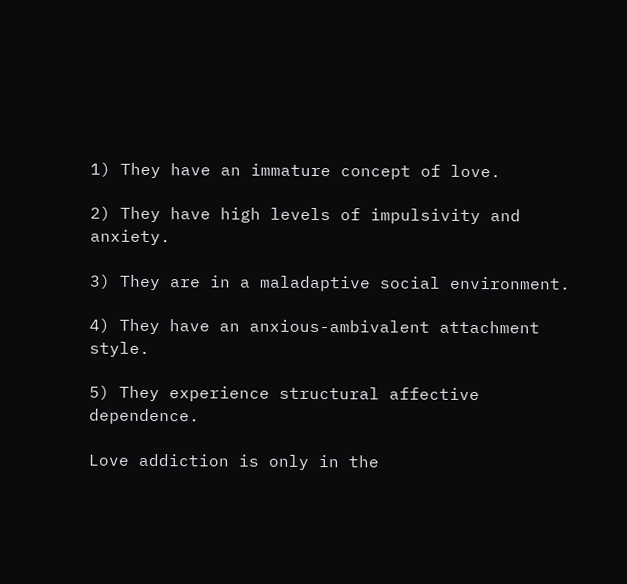1) They have an immature concept of love.

2) They have high levels of impulsivity and anxiety.

3) They are in a maladaptive social environment.

4) They have an anxious-ambivalent attachment style.

5) They experience structural affective dependence.

Love addiction is only in the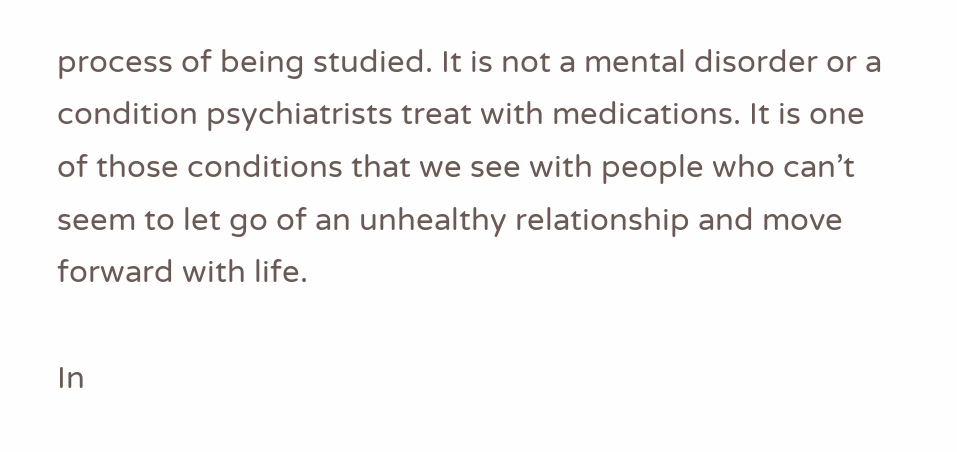process of being studied. It is not a mental disorder or a condition psychiatrists treat with medications. It is one of those conditions that we see with people who can’t seem to let go of an unhealthy relationship and move forward with life.

In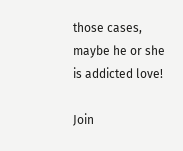those cases, maybe he or she is addicted love!

Join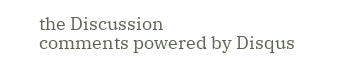the Discussion
comments powered by Disqus